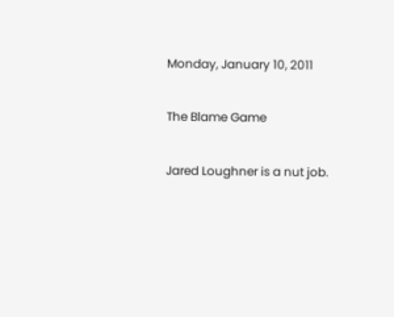Monday, January 10, 2011

The Blame Game

Jared Loughner is a nut job.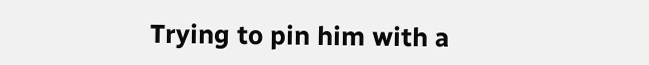Trying to pin him with a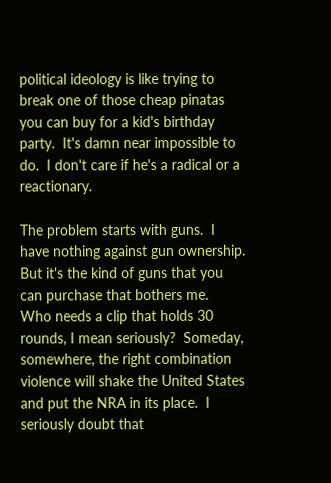political ideology is like trying to break one of those cheap pinatas you can buy for a kid's birthday party.  It's damn near impossible to do.  I don't care if he's a radical or a reactionary.

The problem starts with guns.  I have nothing against gun ownership.  But it's the kind of guns that you can purchase that bothers me.  Who needs a clip that holds 30 rounds, I mean seriously?  Someday, somewhere, the right combination violence will shake the United States and put the NRA in its place.  I seriously doubt that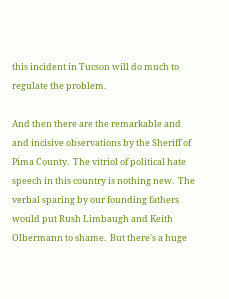this incident in Tucson will do much to regulate the problem.

And then there are the remarkable and and incisive observations by the Sheriff of Pima County.  The vitriol of political hate speech in this country is nothing new.  The verbal sparing by our founding fathers would put Rush Limbaugh and Keith Olbermann to shame.  But there's a huge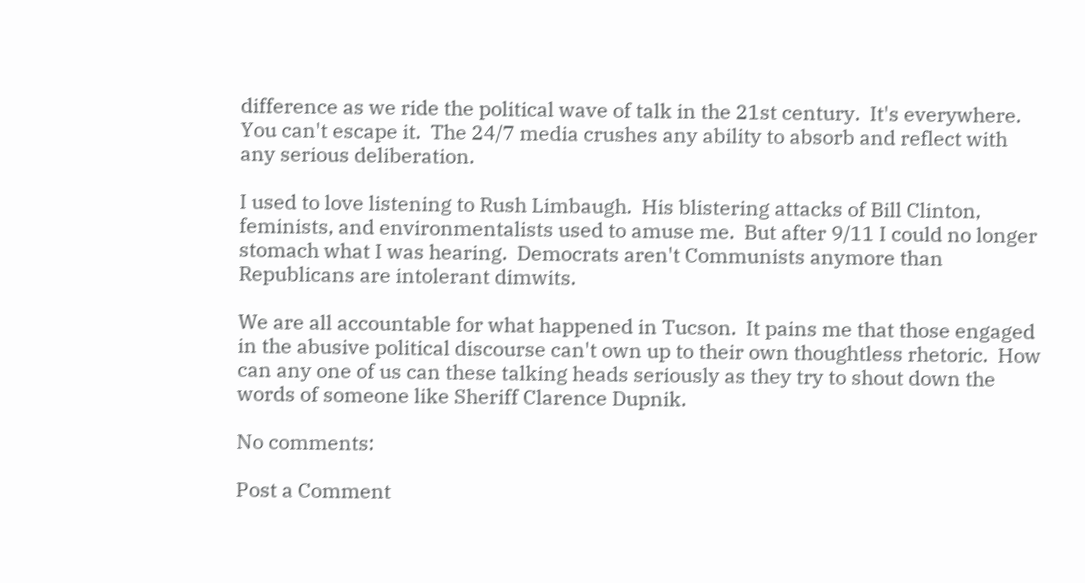difference as we ride the political wave of talk in the 21st century.  It's everywhere.  You can't escape it.  The 24/7 media crushes any ability to absorb and reflect with any serious deliberation.

I used to love listening to Rush Limbaugh.  His blistering attacks of Bill Clinton, feminists, and environmentalists used to amuse me.  But after 9/11 I could no longer stomach what I was hearing.  Democrats aren't Communists anymore than Republicans are intolerant dimwits.

We are all accountable for what happened in Tucson.  It pains me that those engaged in the abusive political discourse can't own up to their own thoughtless rhetoric.  How can any one of us can these talking heads seriously as they try to shout down the words of someone like Sheriff Clarence Dupnik.

No comments:

Post a Comment